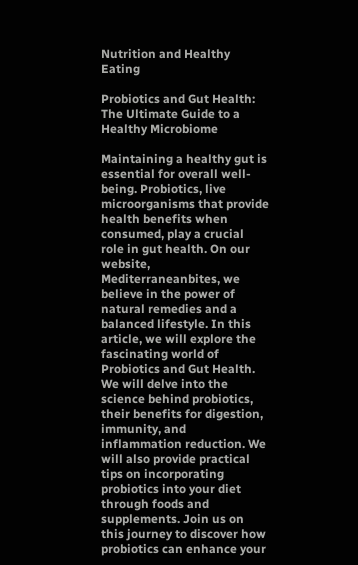Nutrition and Healthy Eating

Probiotics and Gut Health: The Ultimate Guide to a Healthy Microbiome

Maintaining a healthy gut is essential for overall well-being. Probiotics, live microorganisms that provide health benefits when consumed, play a crucial role in gut health. On our website, Mediterraneanbites, we believe in the power of natural remedies and a balanced lifestyle. In this article, we will explore the fascinating world of Probiotics and Gut Health. We will delve into the science behind probiotics, their benefits for digestion, immunity, and inflammation reduction. We will also provide practical tips on incorporating probiotics into your diet through foods and supplements. Join us on this journey to discover how probiotics can enhance your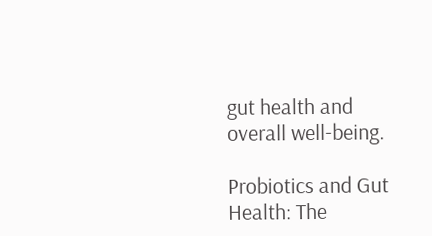gut health and overall well-being.

Probiotics and Gut Health: The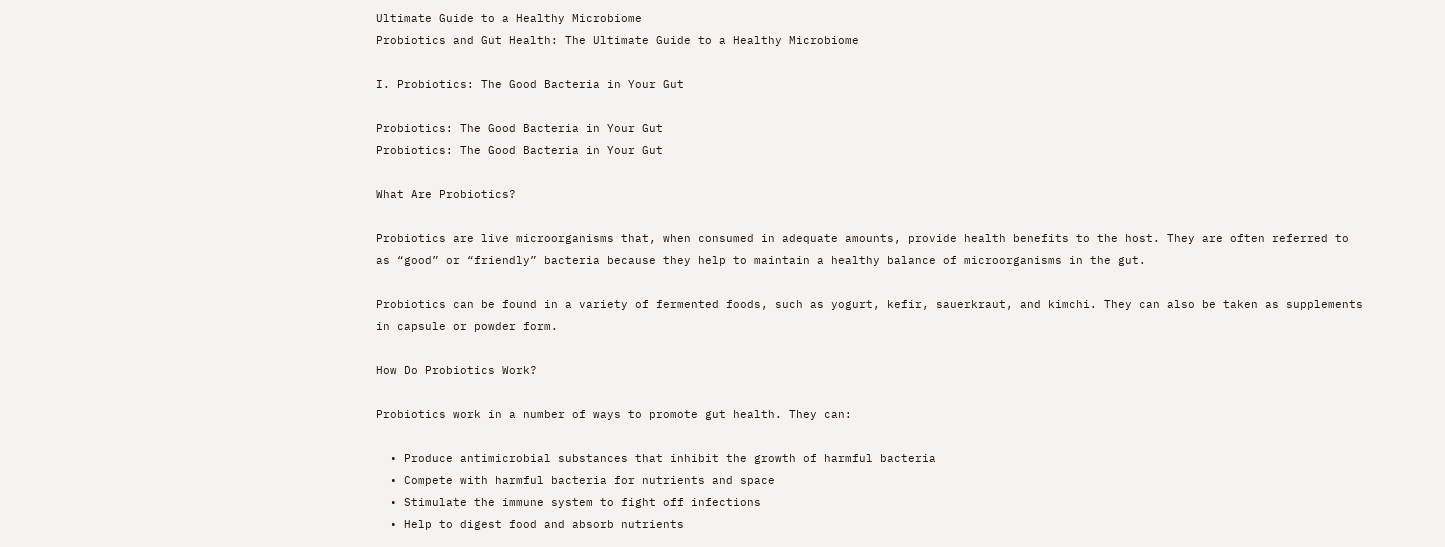Ultimate Guide to a Healthy Microbiome
Probiotics and Gut Health: The Ultimate Guide to a Healthy Microbiome

I. Probiotics: The Good Bacteria in Your Gut

Probiotics: The Good Bacteria in Your Gut
Probiotics: The Good Bacteria in Your Gut

What Are Probiotics?

Probiotics are live microorganisms that, when consumed in adequate amounts, provide health benefits to the host. They are often referred to as “good” or “friendly” bacteria because they help to maintain a healthy balance of microorganisms in the gut.

Probiotics can be found in a variety of fermented foods, such as yogurt, kefir, sauerkraut, and kimchi. They can also be taken as supplements in capsule or powder form.

How Do Probiotics Work?

Probiotics work in a number of ways to promote gut health. They can:

  • Produce antimicrobial substances that inhibit the growth of harmful bacteria
  • Compete with harmful bacteria for nutrients and space
  • Stimulate the immune system to fight off infections
  • Help to digest food and absorb nutrients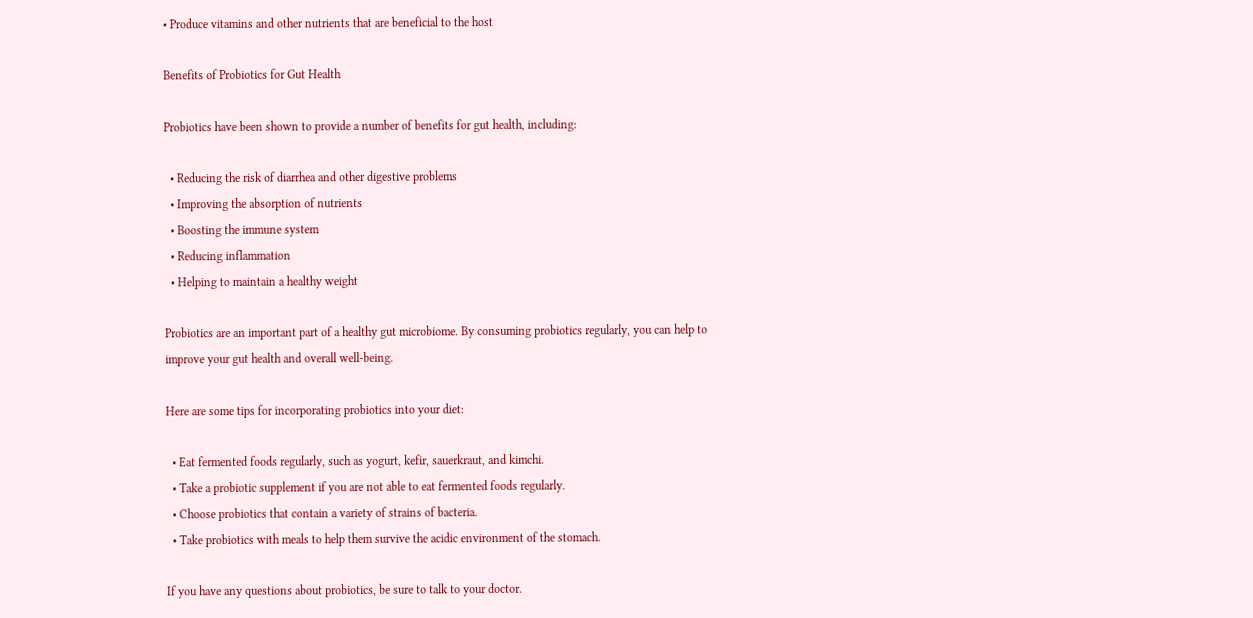• Produce vitamins and other nutrients that are beneficial to the host

Benefits of Probiotics for Gut Health

Probiotics have been shown to provide a number of benefits for gut health, including:

  • Reducing the risk of diarrhea and other digestive problems
  • Improving the absorption of nutrients
  • Boosting the immune system
  • Reducing inflammation
  • Helping to maintain a healthy weight

Probiotics are an important part of a healthy gut microbiome. By consuming probiotics regularly, you can help to improve your gut health and overall well-being.

Here are some tips for incorporating probiotics into your diet:

  • Eat fermented foods regularly, such as yogurt, kefir, sauerkraut, and kimchi.
  • Take a probiotic supplement if you are not able to eat fermented foods regularly.
  • Choose probiotics that contain a variety of strains of bacteria.
  • Take probiotics with meals to help them survive the acidic environment of the stomach.

If you have any questions about probiotics, be sure to talk to your doctor.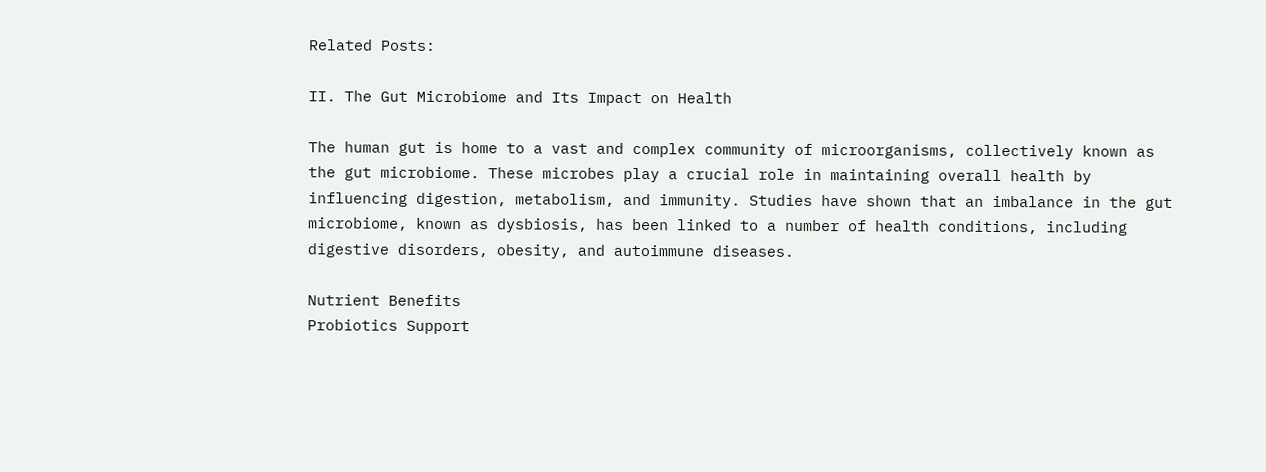Related Posts:

II. The Gut Microbiome and Its Impact on Health

The human gut is home to a vast and complex community of microorganisms, collectively known as the gut microbiome. These microbes play a crucial role in maintaining overall health by influencing digestion, metabolism, and immunity. Studies have shown that an imbalance in the gut microbiome, known as dysbiosis, has been linked to a number of health conditions, including digestive disorders, obesity, and autoimmune diseases.

Nutrient Benefits
Probiotics Support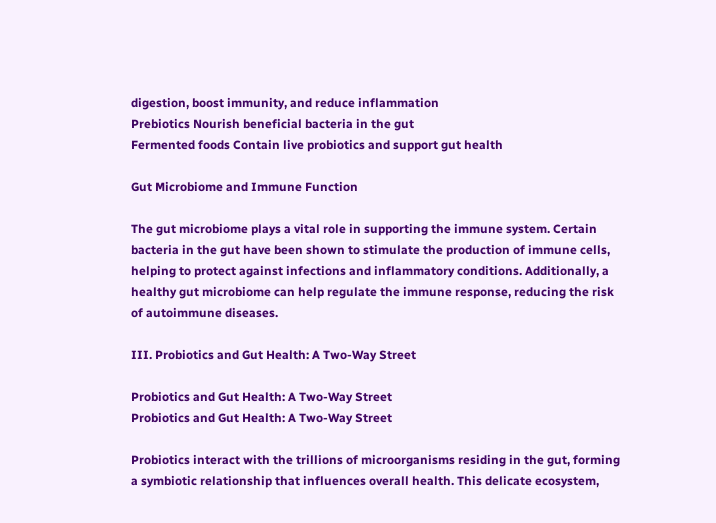digestion, boost immunity, and reduce inflammation
Prebiotics Nourish beneficial bacteria in the gut
Fermented foods Contain live probiotics and support gut health

Gut Microbiome and Immune Function

The gut microbiome plays a vital role in supporting the immune system. Certain bacteria in the gut have been shown to stimulate the production of immune cells, helping to protect against infections and inflammatory conditions. Additionally, a healthy gut microbiome can help regulate the immune response, reducing the risk of autoimmune diseases.

III. Probiotics and Gut Health: A Two-Way Street

Probiotics and Gut Health: A Two-Way Street
Probiotics and Gut Health: A Two-Way Street

Probiotics interact with the trillions of microorganisms residing in the gut, forming a symbiotic relationship that influences overall health. This delicate ecosystem,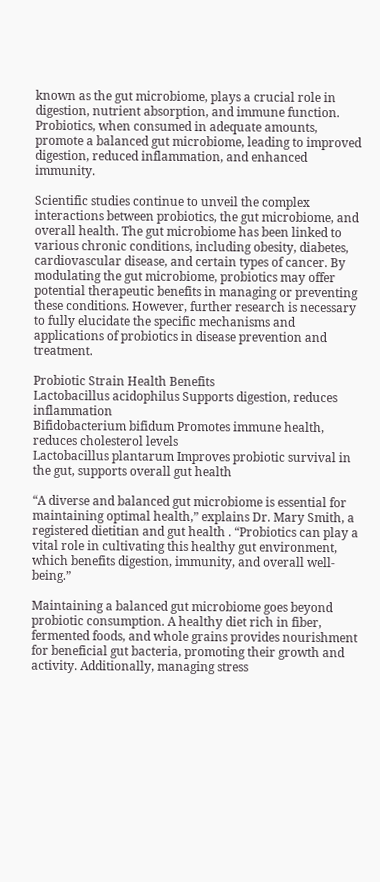known as the gut microbiome, plays a crucial role in digestion, nutrient absorption, and immune function. Probiotics, when consumed in adequate amounts, promote a balanced gut microbiome, leading to improved digestion, reduced inflammation, and enhanced immunity.

Scientific studies continue to unveil the complex interactions between probiotics, the gut microbiome, and overall health. The gut microbiome has been linked to various chronic conditions, including obesity, diabetes, cardiovascular disease, and certain types of cancer. By modulating the gut microbiome, probiotics may offer potential therapeutic benefits in managing or preventing these conditions. However, further research is necessary to fully elucidate the specific mechanisms and applications of probiotics in disease prevention and treatment.

Probiotic Strain Health Benefits
Lactobacillus acidophilus Supports digestion, reduces inflammation
Bifidobacterium bifidum Promotes immune health, reduces cholesterol levels
Lactobacillus plantarum Improves probiotic survival in the gut, supports overall gut health

“A diverse and balanced gut microbiome is essential for maintaining optimal health,” explains Dr. Mary Smith, a registered dietitian and gut health . “Probiotics can play a vital role in cultivating this healthy gut environment, which benefits digestion, immunity, and overall well-being.”

Maintaining a balanced gut microbiome goes beyond probiotic consumption. A healthy diet rich in fiber, fermented foods, and whole grains provides nourishment for beneficial gut bacteria, promoting their growth and activity. Additionally, managing stress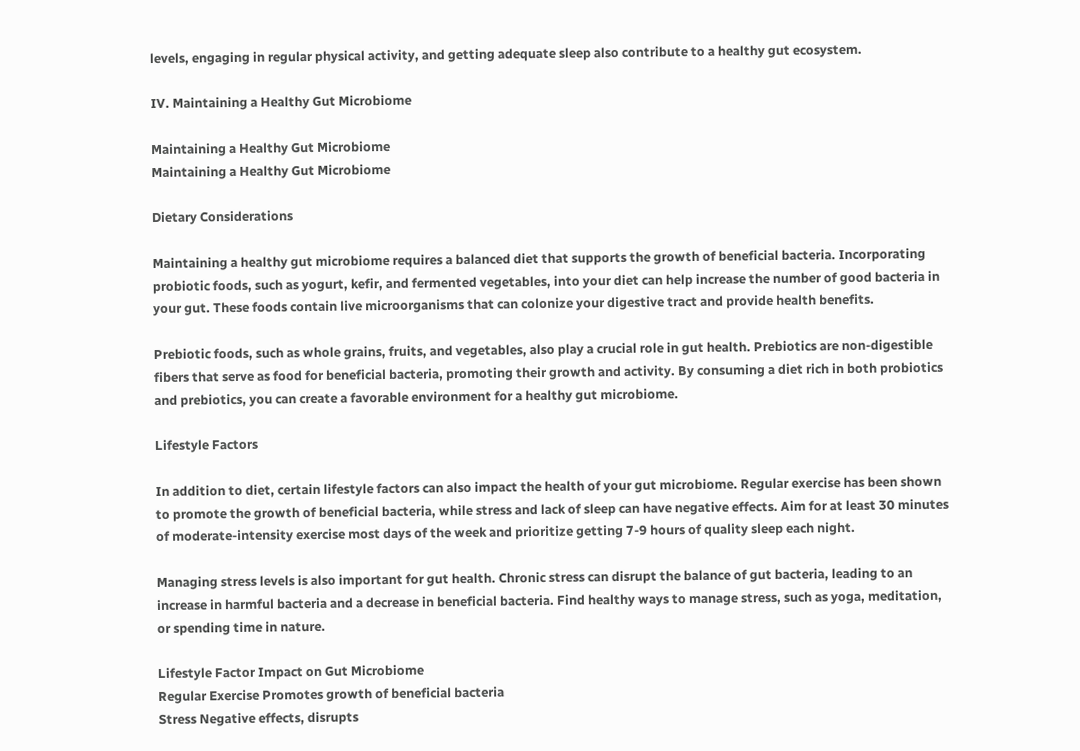levels, engaging in regular physical activity, and getting adequate sleep also contribute to a healthy gut ecosystem.

IV. Maintaining a Healthy Gut Microbiome

Maintaining a Healthy Gut Microbiome
Maintaining a Healthy Gut Microbiome

Dietary Considerations

Maintaining a healthy gut microbiome requires a balanced diet that supports the growth of beneficial bacteria. Incorporating probiotic foods, such as yogurt, kefir, and fermented vegetables, into your diet can help increase the number of good bacteria in your gut. These foods contain live microorganisms that can colonize your digestive tract and provide health benefits.

Prebiotic foods, such as whole grains, fruits, and vegetables, also play a crucial role in gut health. Prebiotics are non-digestible fibers that serve as food for beneficial bacteria, promoting their growth and activity. By consuming a diet rich in both probiotics and prebiotics, you can create a favorable environment for a healthy gut microbiome.

Lifestyle Factors

In addition to diet, certain lifestyle factors can also impact the health of your gut microbiome. Regular exercise has been shown to promote the growth of beneficial bacteria, while stress and lack of sleep can have negative effects. Aim for at least 30 minutes of moderate-intensity exercise most days of the week and prioritize getting 7-9 hours of quality sleep each night.

Managing stress levels is also important for gut health. Chronic stress can disrupt the balance of gut bacteria, leading to an increase in harmful bacteria and a decrease in beneficial bacteria. Find healthy ways to manage stress, such as yoga, meditation, or spending time in nature.

Lifestyle Factor Impact on Gut Microbiome
Regular Exercise Promotes growth of beneficial bacteria
Stress Negative effects, disrupts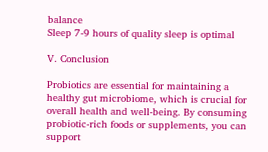balance
Sleep 7-9 hours of quality sleep is optimal

V. Conclusion

Probiotics are essential for maintaining a healthy gut microbiome, which is crucial for overall health and well-being. By consuming probiotic-rich foods or supplements, you can support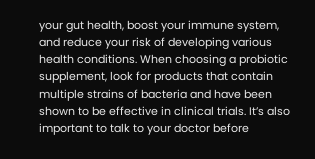your gut health, boost your immune system, and reduce your risk of developing various health conditions. When choosing a probiotic supplement, look for products that contain multiple strains of bacteria and have been shown to be effective in clinical trials. It’s also important to talk to your doctor before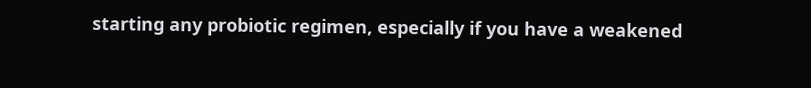starting any probiotic regimen, especially if you have a weakened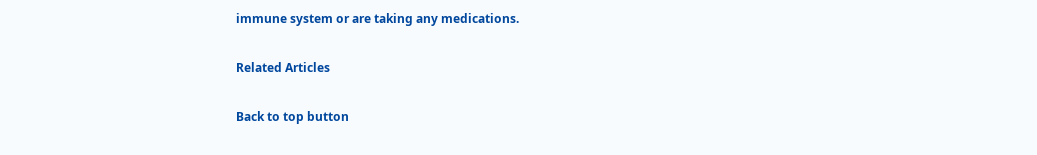immune system or are taking any medications.

Related Articles

Back to top button